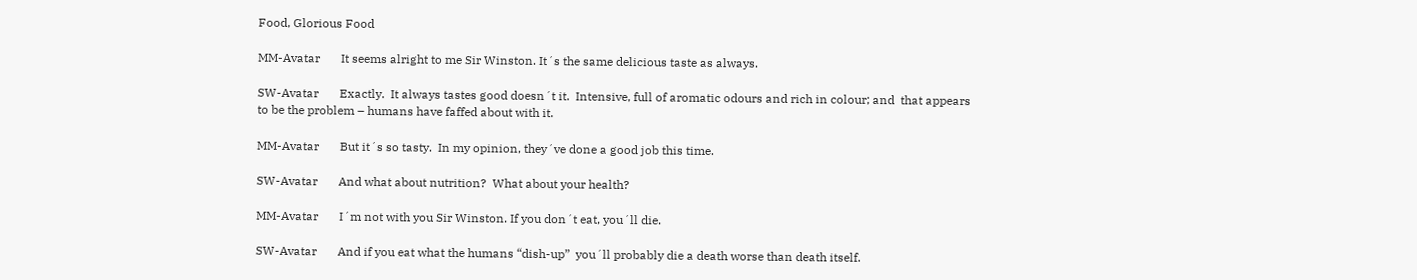Food, Glorious Food

MM-Avatar       It seems alright to me Sir Winston. It´s the same delicious taste as always.

SW-Avatar       Exactly.  It always tastes good doesn´t it.  Intensive, full of aromatic odours and rich in colour; and  that appears to be the problem – humans have faffed about with it.

MM-Avatar       But it´s so tasty.  In my opinion, they´ve done a good job this time.

SW-Avatar       And what about nutrition?  What about your health?

MM-Avatar       I´m not with you Sir Winston. If you don´t eat, you´ll die.

SW-Avatar       And if you eat what the humans “dish-up”  you´ll probably die a death worse than death itself.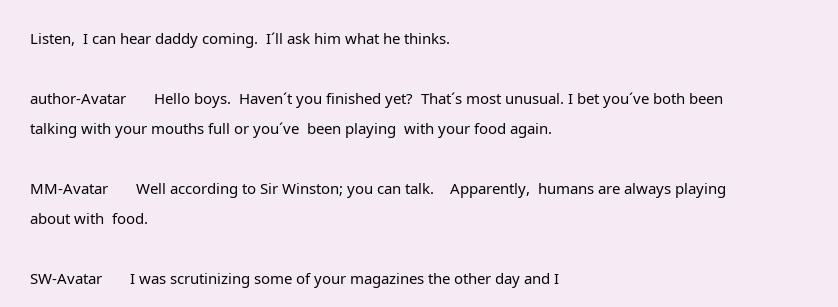Listen,  I can hear daddy coming.  I´ll ask him what he thinks.

author-Avatar       Hello boys.  Haven´t you finished yet?  That´s most unusual. I bet you´ve both been talking with your mouths full or you´ve  been playing  with your food again.

MM-Avatar       Well according to Sir Winston; you can talk.    Apparently,  humans are always playing about with  food.

SW-Avatar       I was scrutinizing some of your magazines the other day and I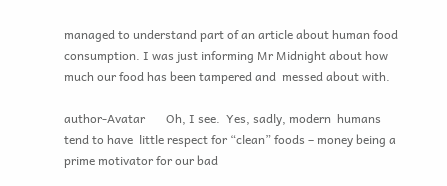managed to understand part of an article about human food consumption. I was just informing Mr Midnight about how much our food has been tampered and  messed about with.

author-Avatar       Oh, I see.  Yes, sadly, modern  humans  tend to have  little respect for “clean” foods – money being a prime motivator for our bad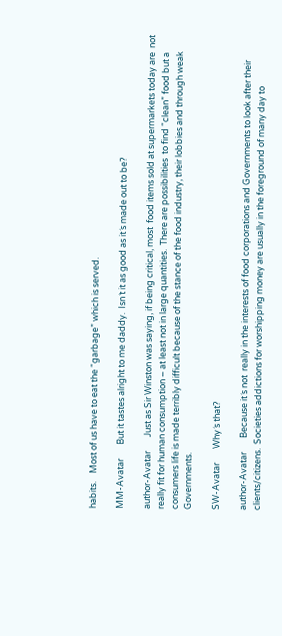habits.    Most of us have to eat the “garbage” which is served.

MM-Avatar       But it tastes alright to me daddy.  Isn´t it as good as it´s made out to be?

author-Avatar       Just as Sir Winston was saying, if being critical, most  food items sold at supermarkets today are  not really fit for human consumption – at least not in large quantities.  There are possibilities  to find “clean” food but a consumers life is made terribly difficult because of the stance of the food industry, their lobbies and through weak Governments.

SW-Avatar       Why´s that?

author-Avatar       Because it´s not  really in the interests of food corporations and Governments to look after their clients/citizens.  Societies addictions for worshipping money are usually in the foreground of many day to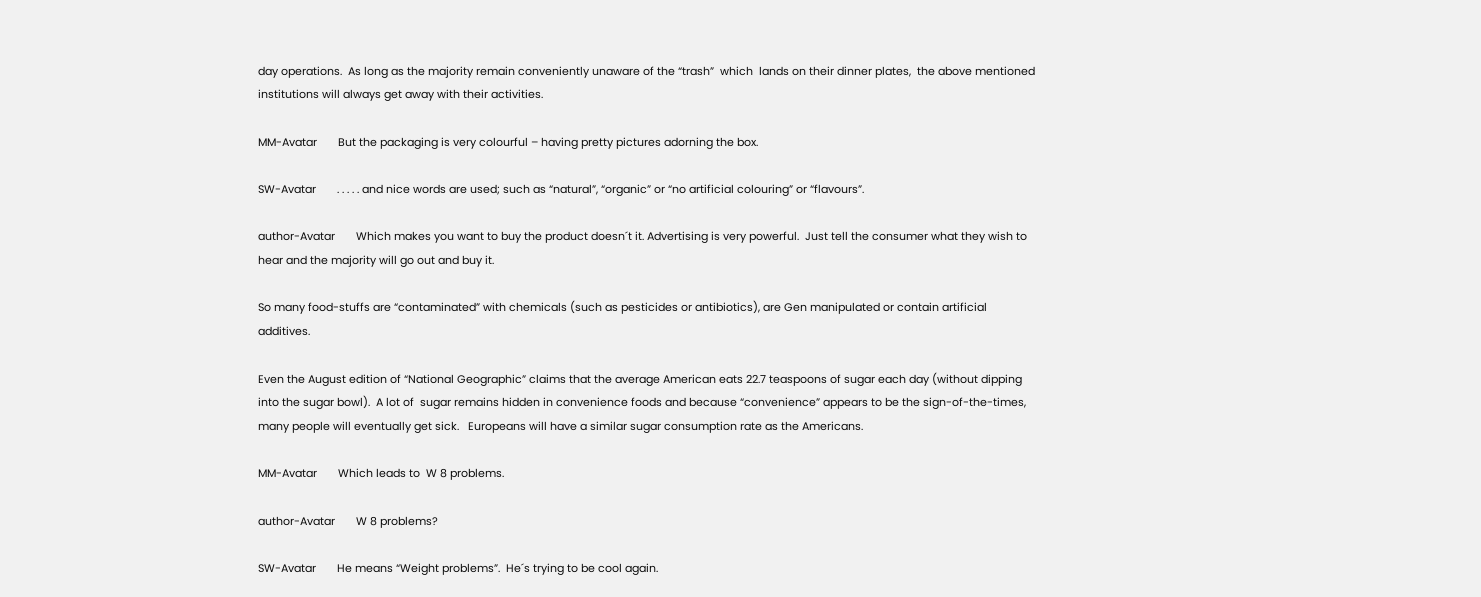day operations.  As long as the majority remain conveniently unaware of the “trash”  which  lands on their dinner plates,  the above mentioned institutions will always get away with their activities.

MM-Avatar       But the packaging is very colourful – having pretty pictures adorning the box.

SW-Avatar       . . . . . and nice words are used; such as “natural”, “organic” or “no artificial colouring” or “flavours”.

author-Avatar       Which makes you want to buy the product doesn´t it. Advertising is very powerful.  Just tell the consumer what they wish to hear and the majority will go out and buy it.

So many food-stuffs are “contaminated” with chemicals (such as pesticides or antibiotics), are Gen manipulated or contain artificial additives.

Even the August edition of “National Geographic” claims that the average American eats 22.7 teaspoons of sugar each day (without dipping into the sugar bowl).  A lot of  sugar remains hidden in convenience foods and because “convenience” appears to be the sign-of-the-times, many people will eventually get sick.   Europeans will have a similar sugar consumption rate as the Americans.

MM-Avatar       Which leads to  W 8 problems.

author-Avatar       W 8 problems?

SW-Avatar       He means “Weight problems”.  He´s trying to be cool again.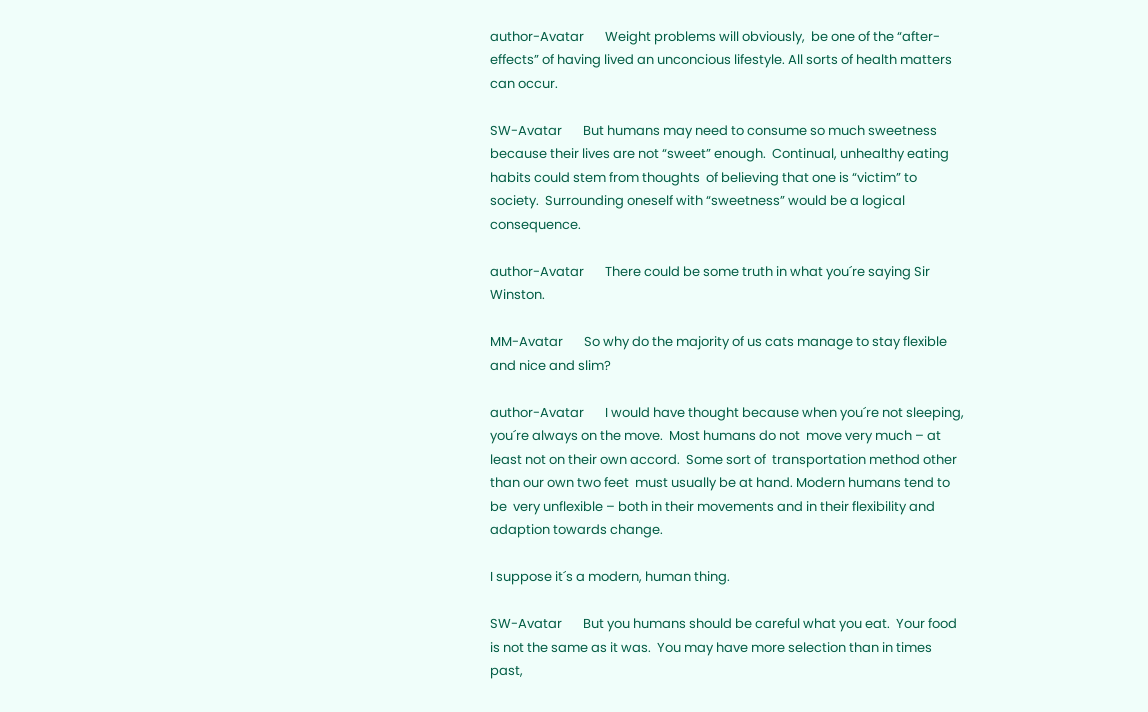author-Avatar       Weight problems will obviously,  be one of the “after-effects” of having lived an unconcious lifestyle. All sorts of health matters can occur.

SW-Avatar       But humans may need to consume so much sweetness  because their lives are not “sweet” enough.  Continual, unhealthy eating habits could stem from thoughts  of believing that one is “victim” to society.  Surrounding oneself with “sweetness” would be a logical consequence.

author-Avatar       There could be some truth in what you´re saying Sir Winston.

MM-Avatar       So why do the majority of us cats manage to stay flexible and nice and slim?

author-Avatar       I would have thought because when you´re not sleeping, you´re always on the move.  Most humans do not  move very much – at least not on their own accord.  Some sort of  transportation method other than our own two feet  must usually be at hand. Modern humans tend to be  very unflexible – both in their movements and in their flexibility and adaption towards change.

I suppose it´s a modern, human thing.

SW-Avatar       But you humans should be careful what you eat.  Your food is not the same as it was.  You may have more selection than in times past,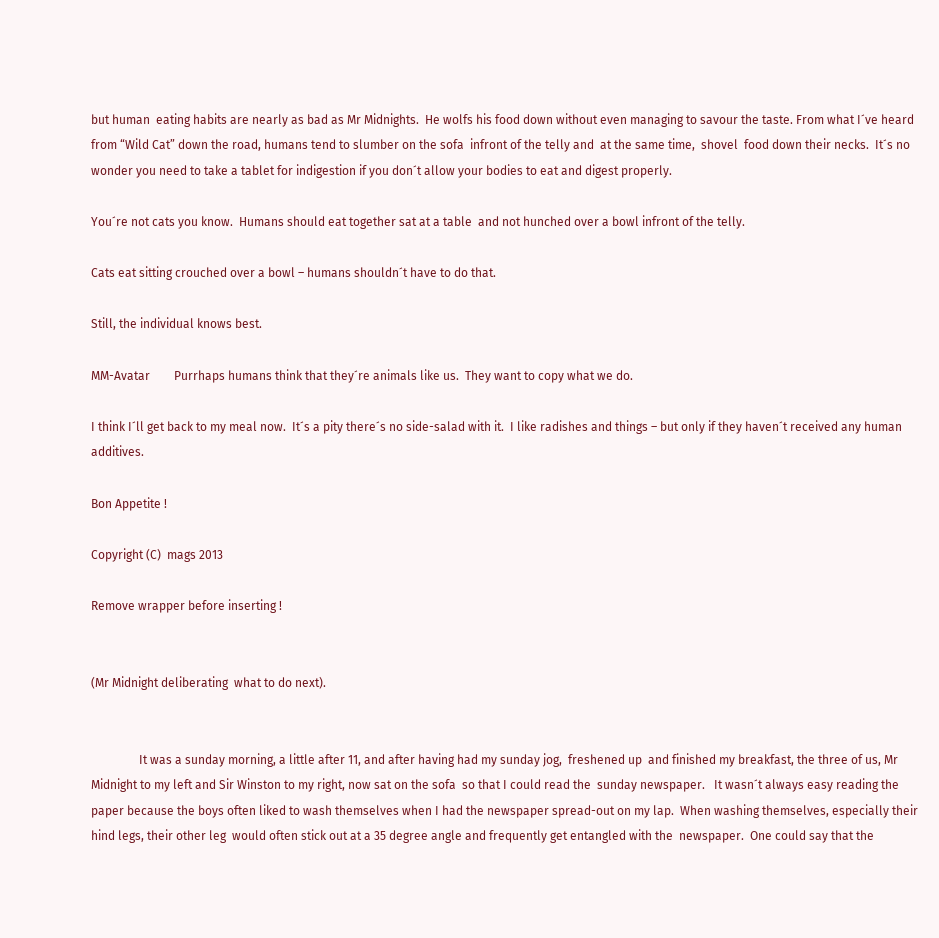but human  eating habits are nearly as bad as Mr Midnights.  He wolfs his food down without even managing to savour the taste. From what I´ve heard from “Wild Cat” down the road, humans tend to slumber on the sofa  infront of the telly and  at the same time,  shovel  food down their necks.  It´s no wonder you need to take a tablet for indigestion if you don´t allow your bodies to eat and digest properly.

You´re not cats you know.  Humans should eat together sat at a table  and not hunched over a bowl infront of the telly.

Cats eat sitting crouched over a bowl – humans shouldn´t have to do that.

Still, the individual knows best.

MM-Avatar        Purrhaps humans think that they´re animals like us.  They want to copy what we do.

I think I´ll get back to my meal now.  It´s a pity there´s no side-salad with it.  I like radishes and things – but only if they haven´t received any human additives.

Bon Appetite !

Copyright (C)  mags 2013

Remove wrapper before inserting !


(Mr Midnight deliberating  what to do next).


                It was a sunday morning, a little after 11, and after having had my sunday jog,  freshened up  and finished my breakfast, the three of us, Mr Midnight to my left and Sir Winston to my right, now sat on the sofa  so that I could read the  sunday newspaper.   It wasn´t always easy reading the paper because the boys often liked to wash themselves when I had the newspaper spread-out on my lap.  When washing themselves, especially their  hind legs, their other leg  would often stick out at a 35 degree angle and frequently get entangled with the  newspaper.  One could say that the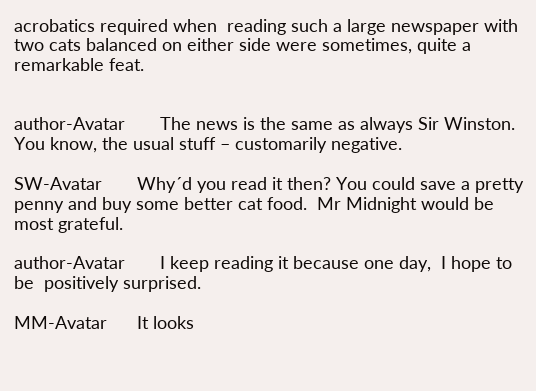acrobatics required when  reading such a large newspaper with two cats balanced on either side were sometimes, quite a remarkable feat.


author-Avatar       The news is the same as always Sir Winston.  You know, the usual stuff – customarily negative.

SW-Avatar       Why´d you read it then? You could save a pretty penny and buy some better cat food.  Mr Midnight would be most grateful.

author-Avatar       I keep reading it because one day,  I hope to be  positively surprised.

MM-Avatar      It looks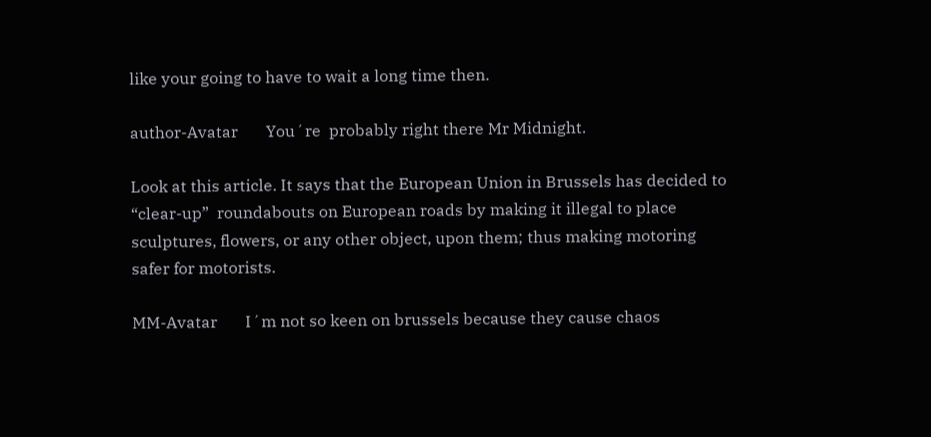like your going to have to wait a long time then.

author-Avatar       You´re  probably right there Mr Midnight.

Look at this article. It says that the European Union in Brussels has decided to “clear-up”  roundabouts on European roads by making it illegal to place sculptures, flowers, or any other object, upon them; thus making motoring safer for motorists.

MM-Avatar       I´m not so keen on brussels because they cause chaos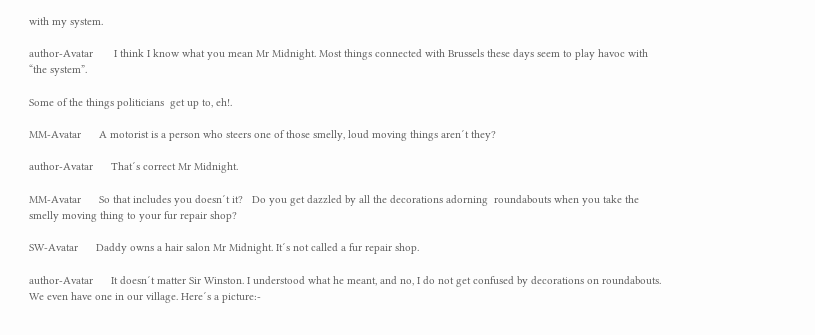with my system.

author-Avatar       I think I know what you mean Mr Midnight. Most things connected with Brussels these days seem to play havoc with “the system”.

Some of the things politicians  get up to, eh!.

MM-Avatar      A motorist is a person who steers one of those smelly, loud moving things aren´t they?

author-Avatar      That´s correct Mr Midnight.

MM-Avatar      So that includes you doesn´t it?   Do you get dazzled by all the decorations adorning  roundabouts when you take the smelly moving thing to your fur repair shop?

SW-Avatar      Daddy owns a hair salon Mr Midnight. It´s not called a fur repair shop.

author-Avatar      It doesn´t matter Sir Winston. I understood what he meant, and no, I do not get confused by decorations on roundabouts.  We even have one in our village. Here´s a picture:-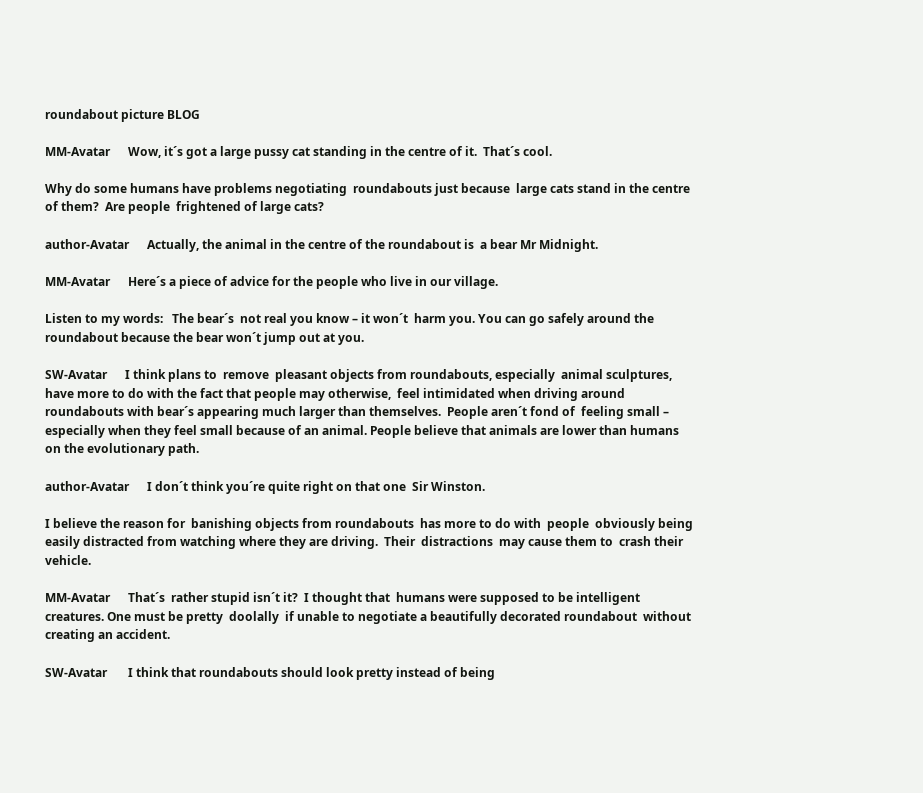roundabout picture BLOG

MM-Avatar      Wow, it´s got a large pussy cat standing in the centre of it.  That´s cool.

Why do some humans have problems negotiating  roundabouts just because  large cats stand in the centre of them?  Are people  frightened of large cats?

author-Avatar      Actually, the animal in the centre of the roundabout is  a bear Mr Midnight.

MM-Avatar      Here´s a piece of advice for the people who live in our village.

Listen to my words:   The bear´s  not real you know – it won´t  harm you. You can go safely around the roundabout because the bear won´t jump out at you.

SW-Avatar      I think plans to  remove  pleasant objects from roundabouts, especially  animal sculptures,  have more to do with the fact that people may otherwise,  feel intimidated when driving around  roundabouts with bear´s appearing much larger than themselves.  People aren´t fond of  feeling small – especially when they feel small because of an animal. People believe that animals are lower than humans on the evolutionary path.

author-Avatar      I don´t think you´re quite right on that one  Sir Winston.

I believe the reason for  banishing objects from roundabouts  has more to do with  people  obviously being easily distracted from watching where they are driving.  Their  distractions  may cause them to  crash their vehicle.

MM-Avatar      That´s  rather stupid isn´t it?  I thought that  humans were supposed to be intelligent creatures. One must be pretty  doolally  if unable to negotiate a beautifully decorated roundabout  without creating an accident.

SW-Avatar       I think that roundabouts should look pretty instead of being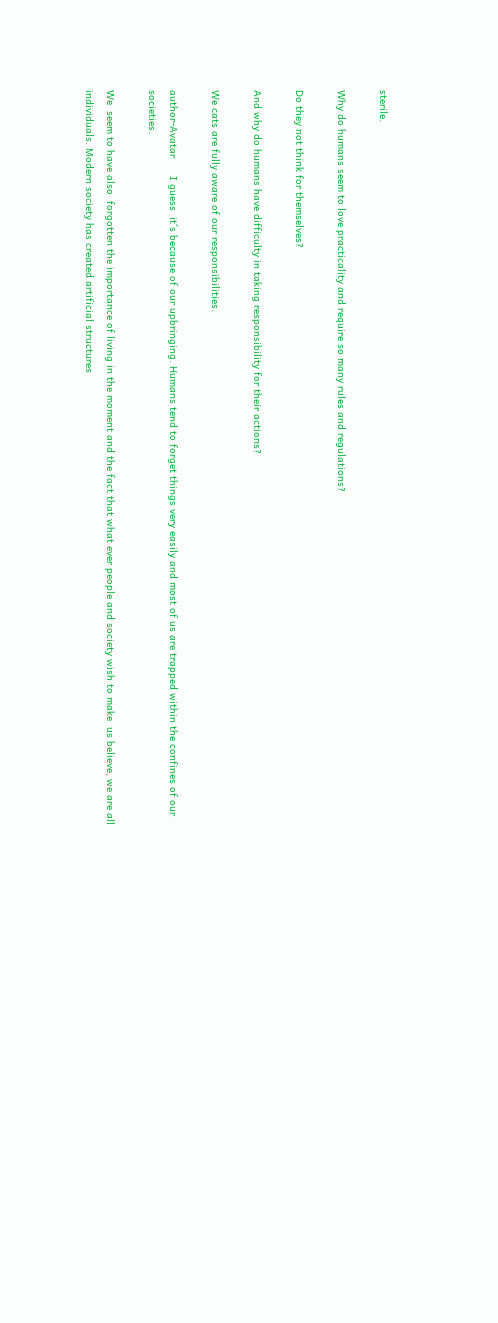sterile.

Why do humans seem to love practicality and require so many rules and regulations?

Do they not think for themselves?

And why do humans have difficulty in taking responsibility for their actions?

We cats are fully aware of our responsibilities.

author-Avatar      I guess  it´s because of our upbringing. Humans tend to forget things very easily and most of us are trapped within the confines of our societies.

We  seem to have also  forgotten the importance of living in the moment and the fact that what ever people and society wish to make  us believe, we are all  individuals. Modern society has created artificial structures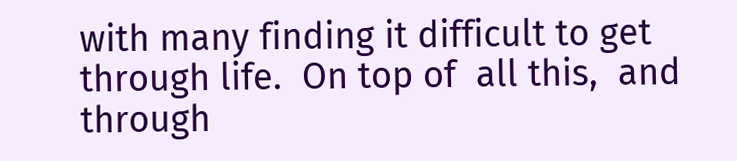with many finding it difficult to get through life.  On top of  all this,  and through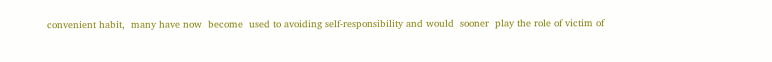convenient habit,  many have now  become  used to avoiding self-responsibility and would  sooner  play the role of victim of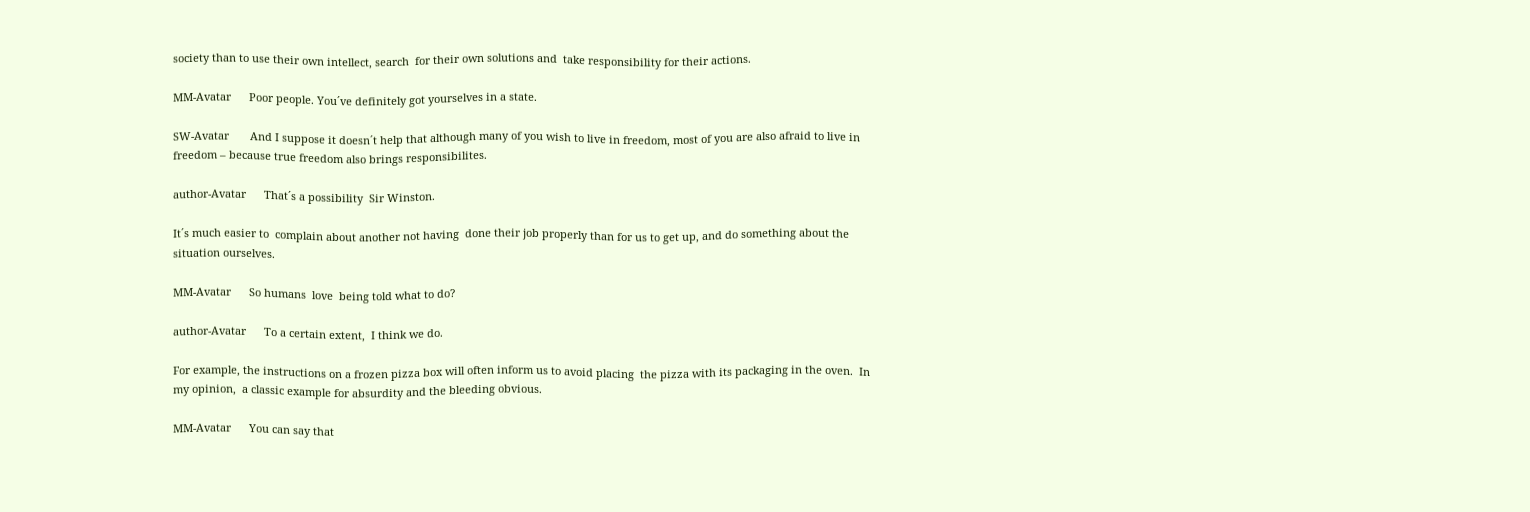society than to use their own intellect, search  for their own solutions and  take responsibility for their actions.

MM-Avatar      Poor people. You´ve definitely got yourselves in a state.

SW-Avatar       And I suppose it doesn´t help that although many of you wish to live in freedom, most of you are also afraid to live in freedom – because true freedom also brings responsibilites.

author-Avatar      That´s a possibility  Sir Winston.

It´s much easier to  complain about another not having  done their job properly than for us to get up, and do something about the situation ourselves.

MM-Avatar      So humans  love  being told what to do?

author-Avatar      To a certain extent,  I think we do.

For example, the instructions on a frozen pizza box will often inform us to avoid placing  the pizza with its packaging in the oven.  In my opinion,  a classic example for absurdity and the bleeding obvious.

MM-Avatar      You can say that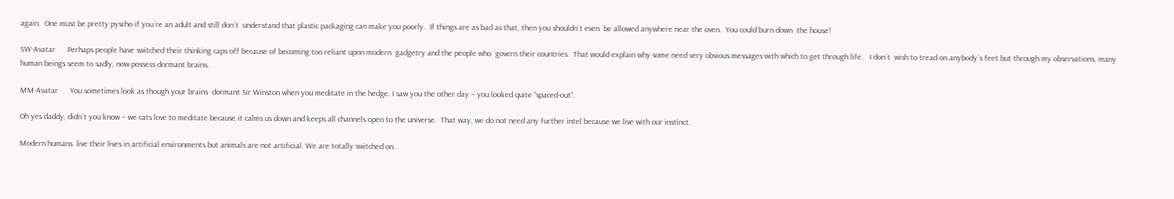again.  One must be pretty pyscho if you´re an adult and still don´t  understand that plastic packaging can make you poorly.  If things are as bad as that, then you shouldn´t even  be allowed anywhere near the oven.  You could burn down  the house!

SW-Avatar      Perhaps people have switched their thinking caps off because of becoming too reliant upon modern  gadgetry and the people who  govern their countries.  That would explain why some need very obvious messages with which to get through life.   I don´t  wish to tread on anybody´s feet but through my observations, many human beings seem to sadly, now possess dormant brains.

MM-Avatar      You sometimes look as though your brains  dormant Sir Winston when you meditate in the hedge. I saw you the other day – you looked quite “spaced-out”.

Oh yes daddy, didn´t you know – we cats love to meditate because it calms us down and keeps all channels open to the universe.  That way, we do not need any further intel because we live with our instinct.

Modern humans  live their lives in artificial environments but animals are not artificial. We are totally switched on.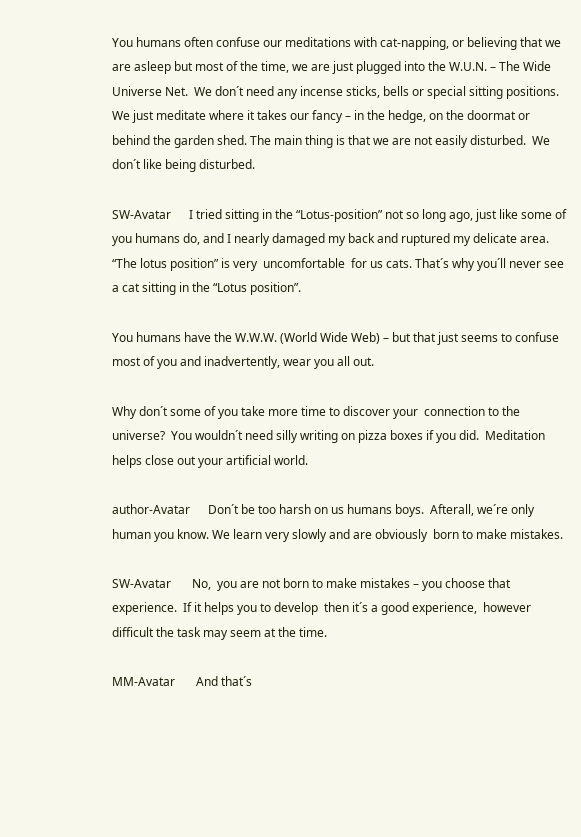You humans often confuse our meditations with cat-napping, or believing that we are asleep but most of the time, we are just plugged into the W.U.N. – The Wide Universe Net.  We don´t need any incense sticks, bells or special sitting positions.  We just meditate where it takes our fancy – in the hedge, on the doormat or behind the garden shed. The main thing is that we are not easily disturbed.  We don´t like being disturbed.

SW-Avatar      I tried sitting in the “Lotus-position” not so long ago, just like some of you humans do, and I nearly damaged my back and ruptured my delicate area.  “The lotus position” is very  uncomfortable  for us cats. That´s why you´ll never see a cat sitting in the “Lotus position”.

You humans have the W.W.W. (World Wide Web) – but that just seems to confuse most of you and inadvertently, wear you all out.

Why don´t some of you take more time to discover your  connection to the universe?  You wouldn´t need silly writing on pizza boxes if you did.  Meditation helps close out your artificial world.

author-Avatar      Don´t be too harsh on us humans boys.  Afterall, we´re only human you know. We learn very slowly and are obviously  born to make mistakes.

SW-Avatar       No,  you are not born to make mistakes – you choose that experience.  If it helps you to develop  then it´s a good experience,  however difficult the task may seem at the time.

MM-Avatar       And that´s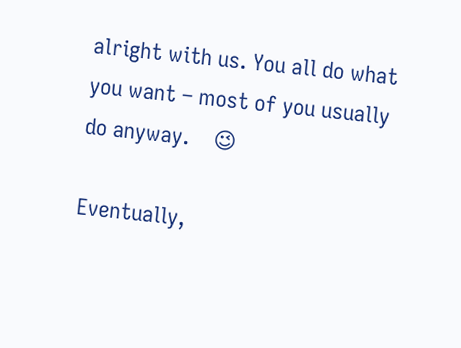alright with us. You all do what you want – most of you usually do anyway.    😉

Eventually,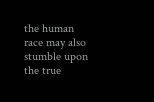the human race may also stumble upon  the true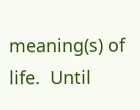meaning(s) of  life.  Until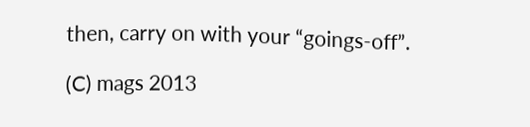then, carry on with your “goings-off”.

(C) mags 2013